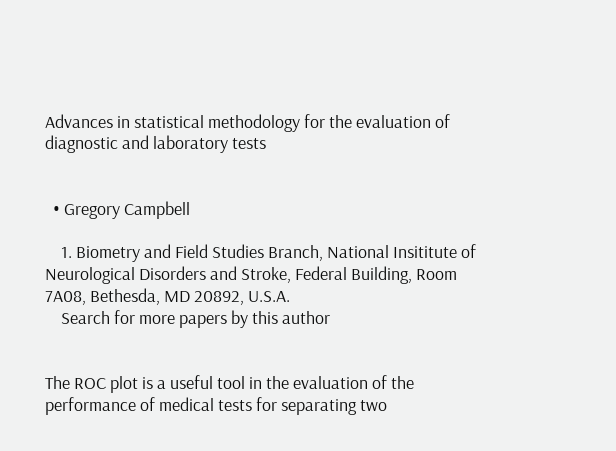Advances in statistical methodology for the evaluation of diagnostic and laboratory tests


  • Gregory Campbell

    1. Biometry and Field Studies Branch, National Insititute of Neurological Disorders and Stroke, Federal Building, Room 7A08, Bethesda, MD 20892, U.S.A.
    Search for more papers by this author


The ROC plot is a useful tool in the evaluation of the performance of medical tests for separating two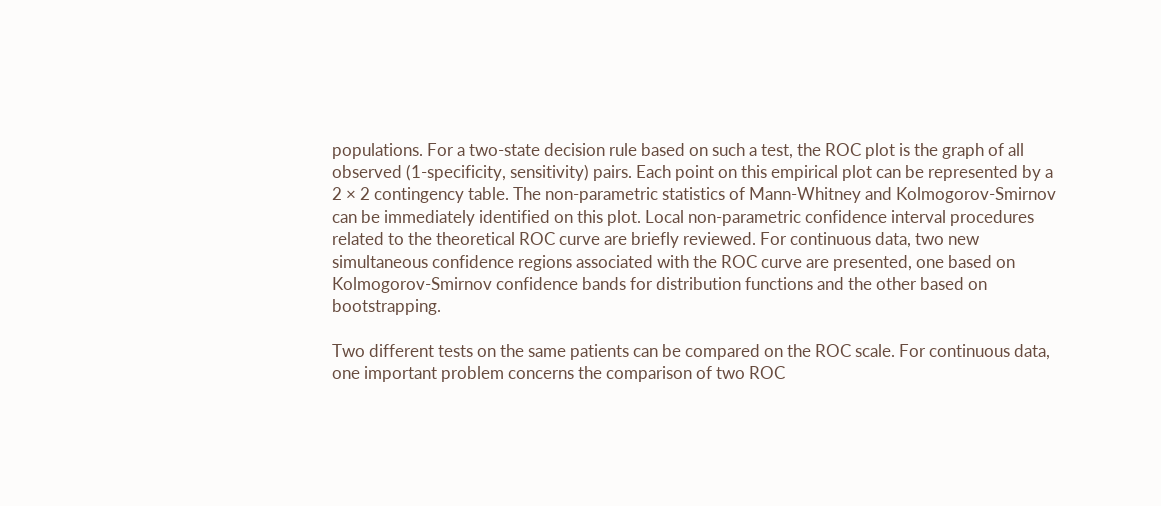populations. For a two-state decision rule based on such a test, the ROC plot is the graph of all observed (1-specificity, sensitivity) pairs. Each point on this empirical plot can be represented by a 2 × 2 contingency table. The non-parametric statistics of Mann-Whitney and Kolmogorov-Smirnov can be immediately identified on this plot. Local non-parametric confidence interval procedures related to the theoretical ROC curve are briefly reviewed. For continuous data, two new simultaneous confidence regions associated with the ROC curve are presented, one based on Kolmogorov-Smirnov confidence bands for distribution functions and the other based on bootstrapping.

Two different tests on the same patients can be compared on the ROC scale. For continuous data, one important problem concerns the comparison of two ROC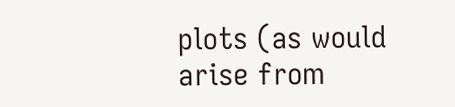plots (as would arise from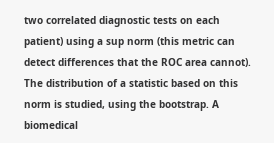two correlated diagnostic tests on each patient) using a sup norm (this metric can detect differences that the ROC area cannot). The distribution of a statistic based on this norm is studied, using the bootstrap. A biomedical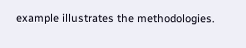example illustrates the methodologies.